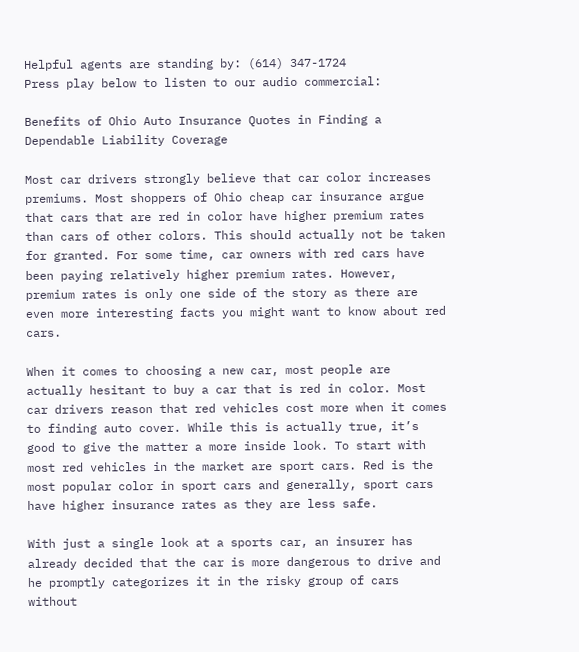Helpful agents are standing by: (614) 347-1724
Press play below to listen to our audio commercial:

Benefits of Ohio Auto Insurance Quotes in Finding a Dependable Liability Coverage

Most car drivers strongly believe that car color increases premiums. Most shoppers of Ohio cheap car insurance argue that cars that are red in color have higher premium rates than cars of other colors. This should actually not be taken for granted. For some time, car owners with red cars have been paying relatively higher premium rates. However, premium rates is only one side of the story as there are even more interesting facts you might want to know about red cars.

When it comes to choosing a new car, most people are actually hesitant to buy a car that is red in color. Most car drivers reason that red vehicles cost more when it comes to finding auto cover. While this is actually true, it’s good to give the matter a more inside look. To start with most red vehicles in the market are sport cars. Red is the most popular color in sport cars and generally, sport cars have higher insurance rates as they are less safe.

With just a single look at a sports car, an insurer has already decided that the car is more dangerous to drive and he promptly categorizes it in the risky group of cars without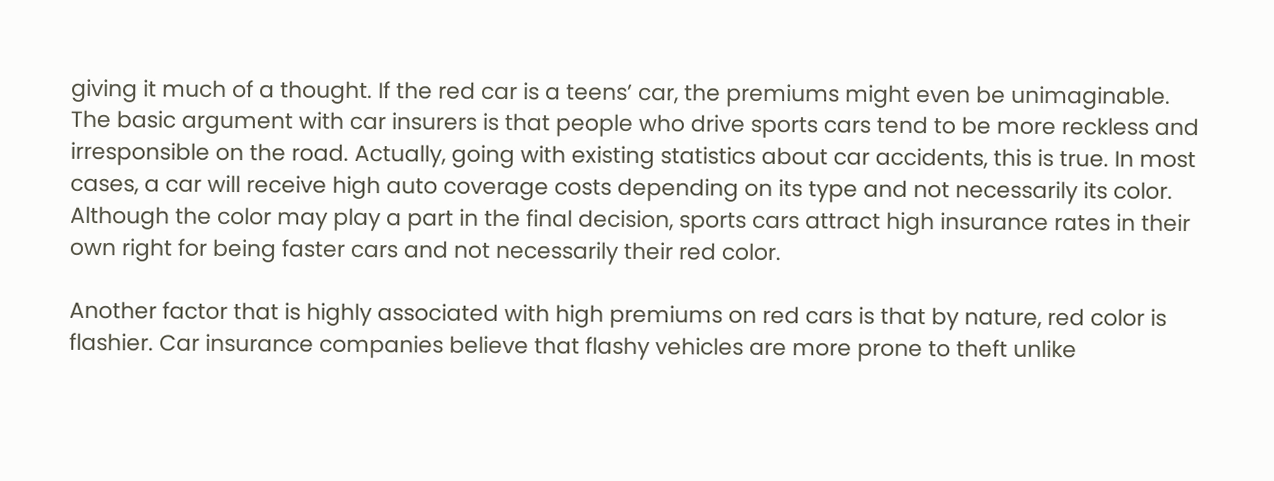giving it much of a thought. If the red car is a teens’ car, the premiums might even be unimaginable. The basic argument with car insurers is that people who drive sports cars tend to be more reckless and irresponsible on the road. Actually, going with existing statistics about car accidents, this is true. In most cases, a car will receive high auto coverage costs depending on its type and not necessarily its color. Although the color may play a part in the final decision, sports cars attract high insurance rates in their own right for being faster cars and not necessarily their red color.

Another factor that is highly associated with high premiums on red cars is that by nature, red color is flashier. Car insurance companies believe that flashy vehicles are more prone to theft unlike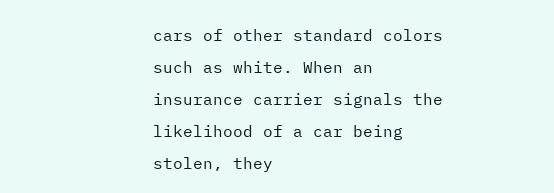cars of other standard colors such as white. When an insurance carrier signals the likelihood of a car being stolen, they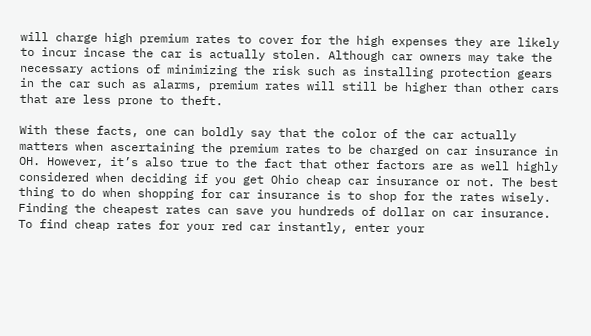will charge high premium rates to cover for the high expenses they are likely to incur incase the car is actually stolen. Although car owners may take the necessary actions of minimizing the risk such as installing protection gears in the car such as alarms, premium rates will still be higher than other cars that are less prone to theft.

With these facts, one can boldly say that the color of the car actually matters when ascertaining the premium rates to be charged on car insurance in OH. However, it’s also true to the fact that other factors are as well highly considered when deciding if you get Ohio cheap car insurance or not. The best thing to do when shopping for car insurance is to shop for the rates wisely. Finding the cheapest rates can save you hundreds of dollar on car insurance. To find cheap rates for your red car instantly, enter your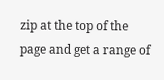zip at the top of the page and get a range of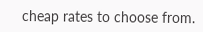cheap rates to choose from.